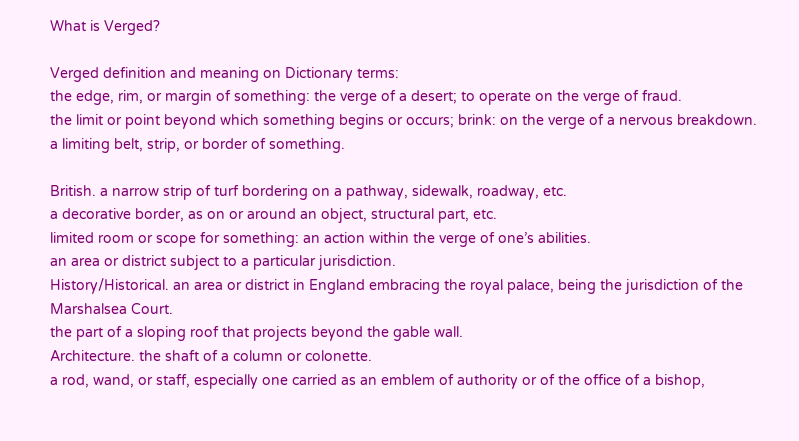What is Verged?

Verged definition and meaning on Dictionary terms:
the edge, rim, or margin of something: the verge of a desert; to operate on the verge of fraud.
the limit or point beyond which something begins or occurs; brink: on the verge of a nervous breakdown.
a limiting belt, strip, or border of something.

British. a narrow strip of turf bordering on a pathway, sidewalk, roadway, etc.
a decorative border, as on or around an object, structural part, etc.
limited room or scope for something: an action within the verge of one’s abilities.
an area or district subject to a particular jurisdiction.
History/Historical. an area or district in England embracing the royal palace, being the jurisdiction of the Marshalsea Court.
the part of a sloping roof that projects beyond the gable wall.
Architecture. the shaft of a column or colonette.
a rod, wand, or staff, especially one carried as an emblem of authority or of the office of a bishop,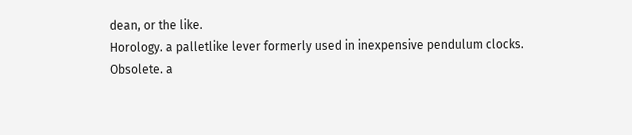dean, or the like.
Horology. a palletlike lever formerly used in inexpensive pendulum clocks.
Obsolete. a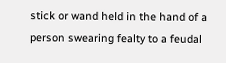stick or wand held in the hand of a person swearing fealty to a feudal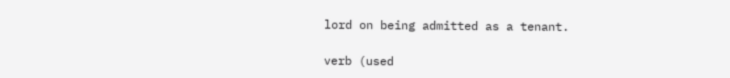lord on being admitted as a tenant.

verb (used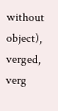without object), verged, verg